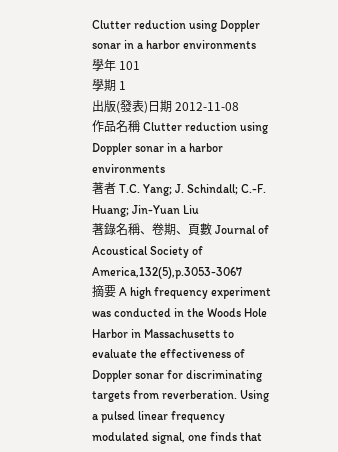Clutter reduction using Doppler sonar in a harbor environments
學年 101
學期 1
出版(發表)日期 2012-11-08
作品名稱 Clutter reduction using Doppler sonar in a harbor environments
著者 T.C. Yang; J. Schindall; C.-F. Huang; Jin-Yuan Liu
著錄名稱、卷期、頁數 Journal of Acoustical Society of America,132(5),p.3053-3067
摘要 A high frequency experiment was conducted in the Woods Hole Harbor in Massachusetts to evaluate the effectiveness of Doppler sonar for discriminating targets from reverberation. Using a pulsed linear frequency modulated signal, one finds that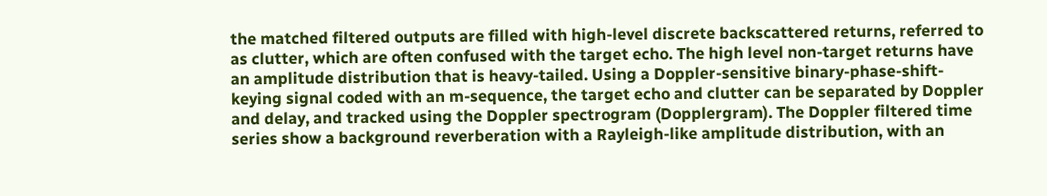the matched filtered outputs are filled with high-level discrete backscattered returns, referred to as clutter, which are often confused with the target echo. The high level non-target returns have an amplitude distribution that is heavy-tailed. Using a Doppler-sensitive binary-phase-shift-keying signal coded with an m-sequence, the target echo and clutter can be separated by Doppler and delay, and tracked using the Doppler spectrogram (Dopplergram). The Doppler filtered time series show a background reverberation with a Rayleigh-like amplitude distribution, with an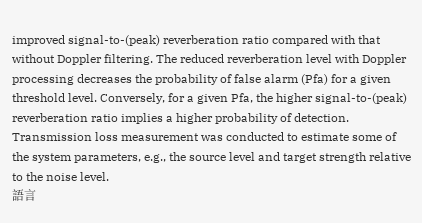improved signal-to-(peak) reverberation ratio compared with that without Doppler filtering. The reduced reverberation level with Doppler processing decreases the probability of false alarm (Pfa) for a given threshold level. Conversely, for a given Pfa, the higher signal-to-(peak) reverberation ratio implies a higher probability of detection. Transmission loss measurement was conducted to estimate some of the system parameters, e.g., the source level and target strength relative to the noise level.
語言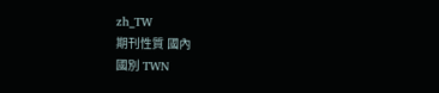zh_TW
期刊性質 國內
國別 TWN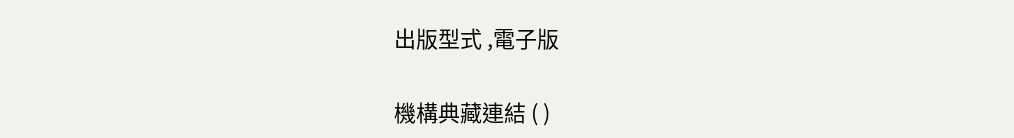出版型式 ,電子版

機構典藏連結 ( )